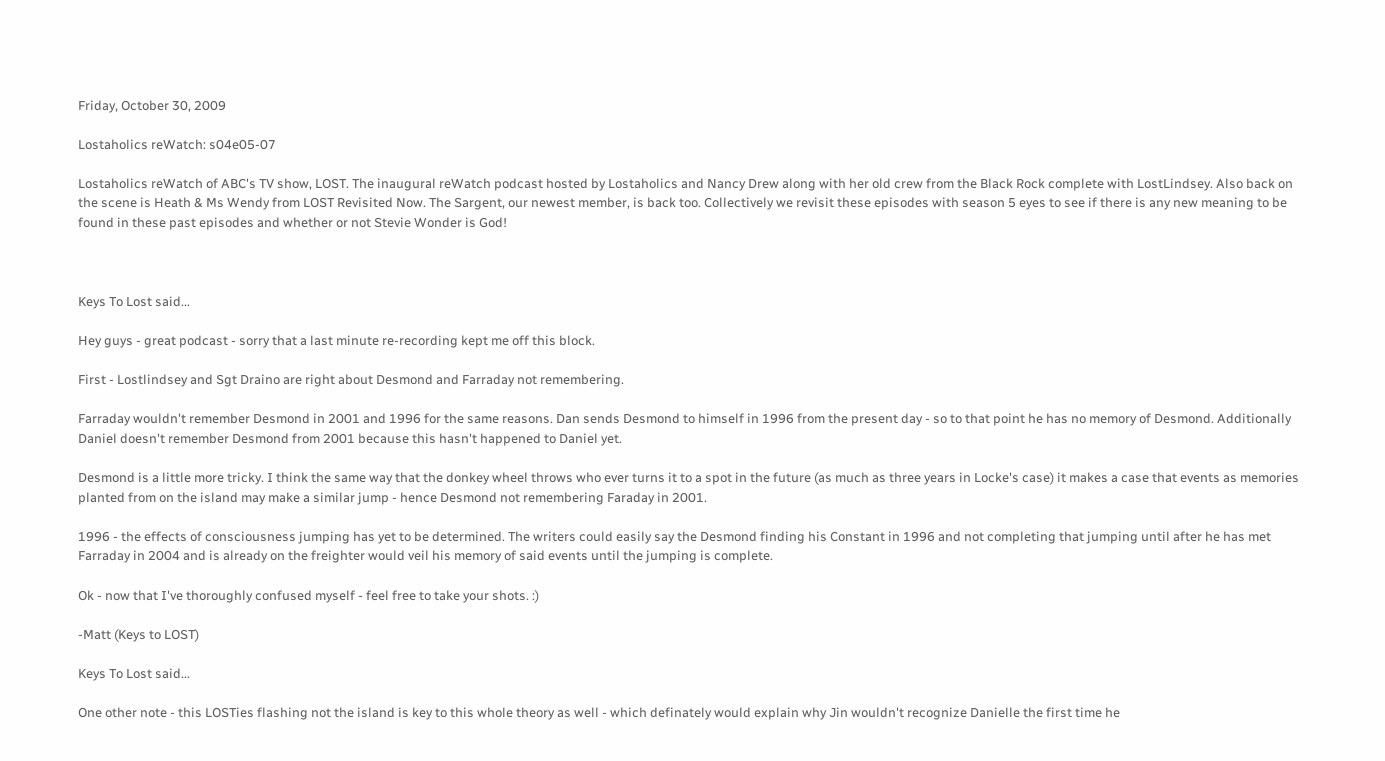Friday, October 30, 2009

Lostaholics reWatch: s04e05-07

Lostaholics reWatch of ABC's TV show, LOST. The inaugural reWatch podcast hosted by Lostaholics and Nancy Drew along with her old crew from the Black Rock complete with LostLindsey. Also back on the scene is Heath & Ms Wendy from LOST Revisited Now. The Sargent, our newest member, is back too. Collectively we revisit these episodes with season 5 eyes to see if there is any new meaning to be found in these past episodes and whether or not Stevie Wonder is God!



Keys To Lost said...

Hey guys - great podcast - sorry that a last minute re-recording kept me off this block.

First - Lostlindsey and Sgt Draino are right about Desmond and Farraday not remembering.

Farraday wouldn't remember Desmond in 2001 and 1996 for the same reasons. Dan sends Desmond to himself in 1996 from the present day - so to that point he has no memory of Desmond. Additionally Daniel doesn't remember Desmond from 2001 because this hasn't happened to Daniel yet.

Desmond is a little more tricky. I think the same way that the donkey wheel throws who ever turns it to a spot in the future (as much as three years in Locke's case) it makes a case that events as memories planted from on the island may make a similar jump - hence Desmond not remembering Faraday in 2001.

1996 - the effects of consciousness jumping has yet to be determined. The writers could easily say the Desmond finding his Constant in 1996 and not completing that jumping until after he has met Farraday in 2004 and is already on the freighter would veil his memory of said events until the jumping is complete.

Ok - now that I've thoroughly confused myself - feel free to take your shots. :)

-Matt (Keys to LOST)

Keys To Lost said...

One other note - this LOSTies flashing not the island is key to this whole theory as well - which definately would explain why Jin wouldn't recognize Danielle the first time he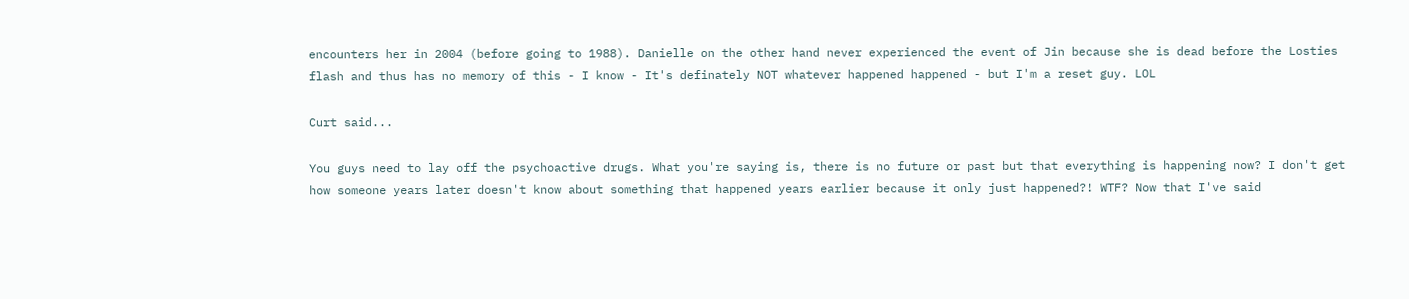encounters her in 2004 (before going to 1988). Danielle on the other hand never experienced the event of Jin because she is dead before the Losties flash and thus has no memory of this - I know - It's definately NOT whatever happened happened - but I'm a reset guy. LOL

Curt said...

You guys need to lay off the psychoactive drugs. What you're saying is, there is no future or past but that everything is happening now? I don't get how someone years later doesn't know about something that happened years earlier because it only just happened?! WTF? Now that I've said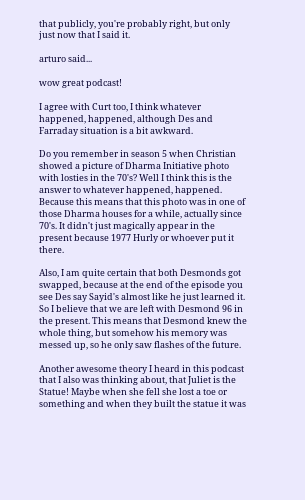that publicly, you're probably right, but only just now that I said it.

arturo said...

wow great podcast!

I agree with Curt too, I think whatever happened, happened, although Des and Farraday situation is a bit awkward.

Do you remember in season 5 when Christian showed a picture of Dharma Initiative photo with losties in the 70's? Well I think this is the answer to whatever happened, happened. Because this means that this photo was in one of those Dharma houses for a while, actually since 70's. It didn't just magically appear in the present because 1977 Hurly or whoever put it there.

Also, I am quite certain that both Desmonds got swapped, because at the end of the episode you see Des say Sayid's almost like he just learned it. So I believe that we are left with Desmond 96 in the present. This means that Desmond knew the whole thing, but somehow his memory was messed up, so he only saw flashes of the future.

Another awesome theory I heard in this podcast that I also was thinking about, that Juliet is the Statue! Maybe when she fell she lost a toe or something and when they built the statue it was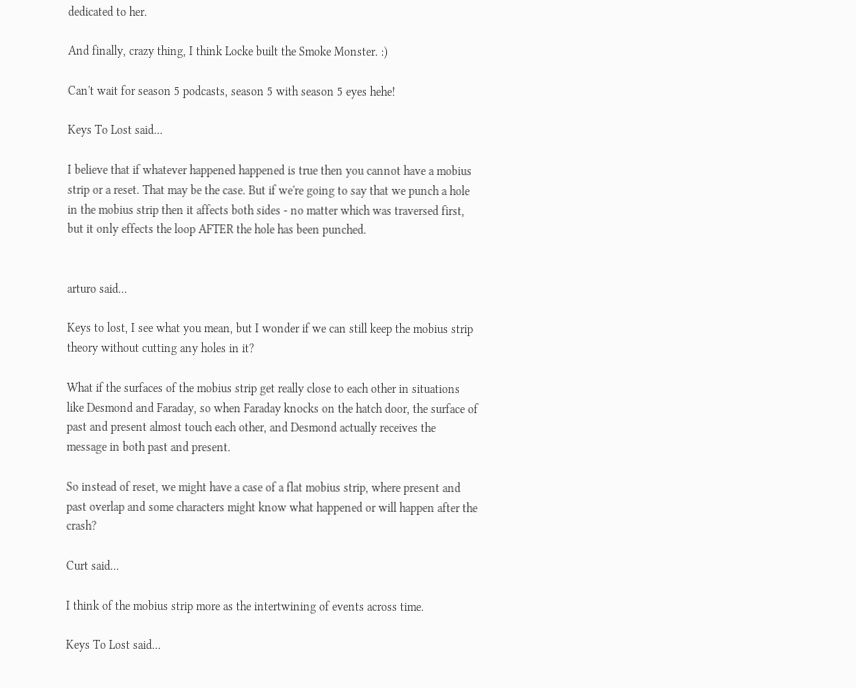dedicated to her.

And finally, crazy thing, I think Locke built the Smoke Monster. :)

Can't wait for season 5 podcasts, season 5 with season 5 eyes hehe!

Keys To Lost said...

I believe that if whatever happened happened is true then you cannot have a mobius strip or a reset. That may be the case. But if we're going to say that we punch a hole in the mobius strip then it affects both sides - no matter which was traversed first, but it only effects the loop AFTER the hole has been punched.


arturo said...

Keys to lost, I see what you mean, but I wonder if we can still keep the mobius strip theory without cutting any holes in it?

What if the surfaces of the mobius strip get really close to each other in situations like Desmond and Faraday, so when Faraday knocks on the hatch door, the surface of past and present almost touch each other, and Desmond actually receives the message in both past and present.

So instead of reset, we might have a case of a flat mobius strip, where present and past overlap and some characters might know what happened or will happen after the crash?

Curt said...

I think of the mobius strip more as the intertwining of events across time.

Keys To Lost said...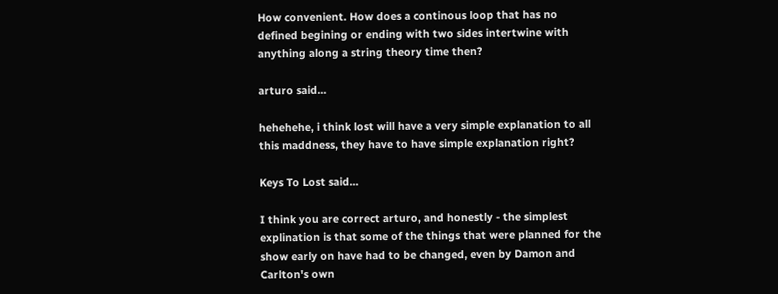How convenient. How does a continous loop that has no defined begining or ending with two sides intertwine with anything along a string theory time then?

arturo said...

hehehehe, i think lost will have a very simple explanation to all this maddness, they have to have simple explanation right?

Keys To Lost said...

I think you are correct arturo, and honestly - the simplest explination is that some of the things that were planned for the show early on have had to be changed, even by Damon and Carlton's own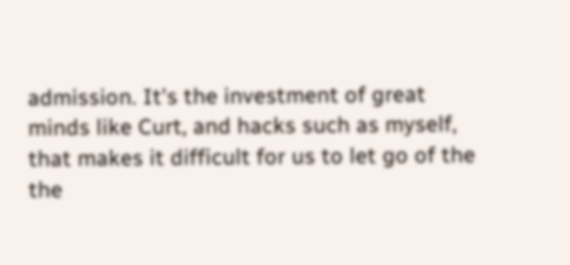admission. It's the investment of great minds like Curt, and hacks such as myself, that makes it difficult for us to let go of the the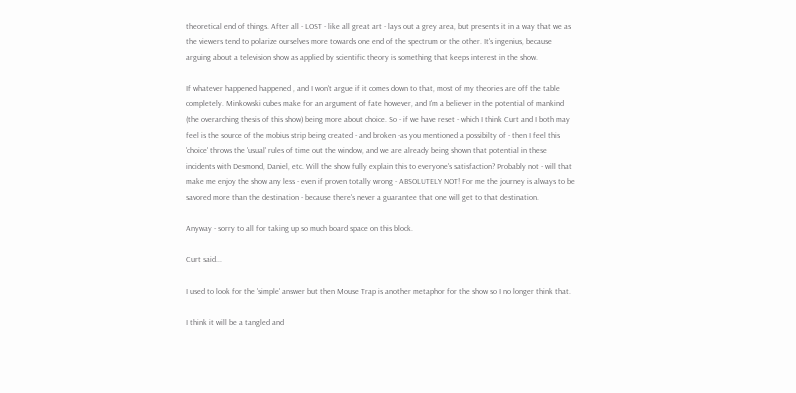theoretical end of things. After all - LOST - like all great art - lays out a grey area, but presents it in a way that we as the viewers tend to polarize ourselves more towards one end of the spectrum or the other. It's ingenius, because arguing about a television show as applied by scientific theory is something that keeps interest in the show.

If whatever happened happened , and I won't argue if it comes down to that, most of my theories are off the table completely. Minkowski cubes make for an argument of fate however, and I'm a believer in the potential of mankind (the overarching thesis of this show) being more about choice. So - if we have reset - which I think Curt and I both may feel is the source of the mobius strip being created - and broken -as you mentioned a possibilty of - then I feel this 'choice' throws the 'usual' rules of time out the window, and we are already being shown that potential in these incidents with Desmond, Daniel, etc. Will the show fully explain this to everyone's satisfaction? Probably not - will that make me enjoy the show any less - even if proven totally wrong - ABSOLUTELY NOT! For me the journey is always to be savored more than the destination - because there's never a guarantee that one will get to that destination.

Anyway - sorry to all for taking up so much board space on this block.

Curt said...

I used to look for the 'simple' answer but then Mouse Trap is another metaphor for the show so I no longer think that.

I think it will be a tangled and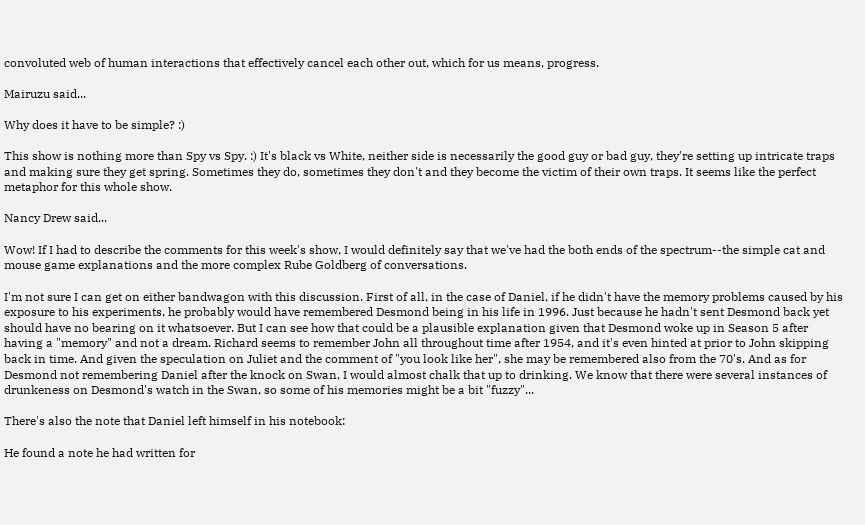convoluted web of human interactions that effectively cancel each other out, which for us means, progress.

Mairuzu said...

Why does it have to be simple? :)

This show is nothing more than Spy vs Spy. :) It's black vs White, neither side is necessarily the good guy or bad guy, they're setting up intricate traps and making sure they get spring. Sometimes they do, sometimes they don't and they become the victim of their own traps. It seems like the perfect metaphor for this whole show.

Nancy Drew said...

Wow! If I had to describe the comments for this week's show, I would definitely say that we've had the both ends of the spectrum--the simple cat and mouse game explanations and the more complex Rube Goldberg of conversations.

I'm not sure I can get on either bandwagon with this discussion. First of all, in the case of Daniel, if he didn't have the memory problems caused by his exposure to his experiments, he probably would have remembered Desmond being in his life in 1996. Just because he hadn't sent Desmond back yet should have no bearing on it whatsoever. But I can see how that could be a plausible explanation given that Desmond woke up in Season 5 after having a "memory" and not a dream. Richard seems to remember John all throughout time after 1954, and it's even hinted at prior to John skipping back in time. And given the speculation on Juliet and the comment of "you look like her", she may be remembered also from the 70's. And as for Desmond not remembering Daniel after the knock on Swan, I would almost chalk that up to drinking. We know that there were several instances of drunkeness on Desmond's watch in the Swan, so some of his memories might be a bit "fuzzy"...

There's also the note that Daniel left himself in his notebook:

He found a note he had written for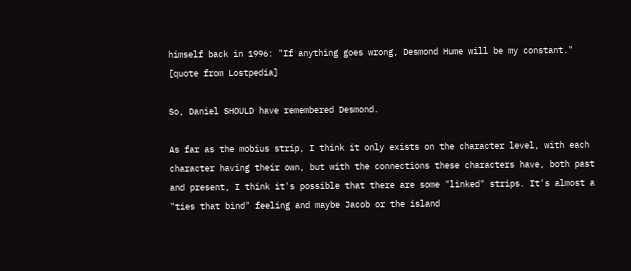himself back in 1996: "If anything goes wrong, Desmond Hume will be my constant." [quote from Lostpedia]

So, Daniel SHOULD have remembered Desmond.

As far as the mobius strip, I think it only exists on the character level, with each character having their own, but with the connections these characters have, both past and present, I think it's possible that there are some "linked" strips. It's almost a "ties that bind" feeling and maybe Jacob or the island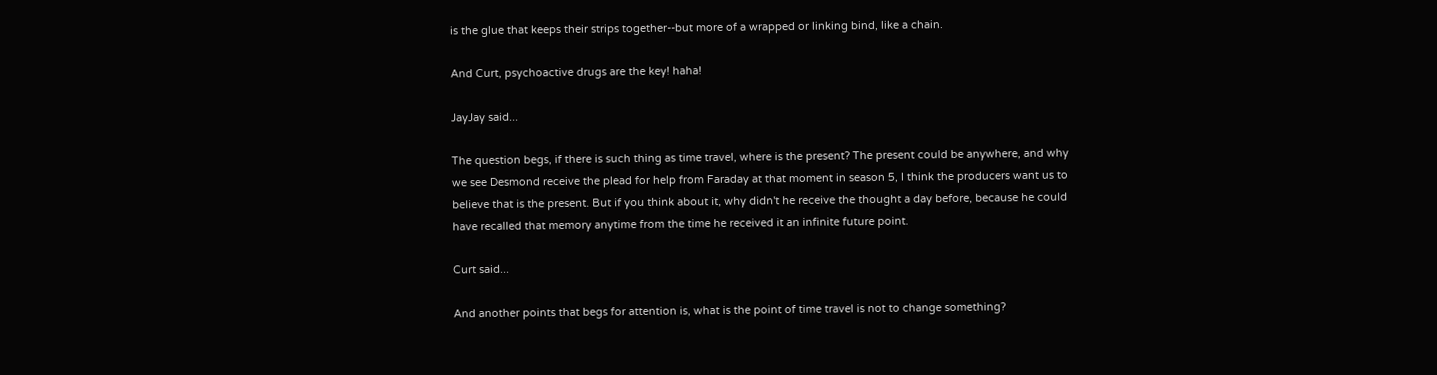is the glue that keeps their strips together--but more of a wrapped or linking bind, like a chain.

And Curt, psychoactive drugs are the key! haha!

JayJay said...

The question begs, if there is such thing as time travel, where is the present? The present could be anywhere, and why we see Desmond receive the plead for help from Faraday at that moment in season 5, I think the producers want us to believe that is the present. But if you think about it, why didn't he receive the thought a day before, because he could have recalled that memory anytime from the time he received it an infinite future point.

Curt said...

And another points that begs for attention is, what is the point of time travel is not to change something?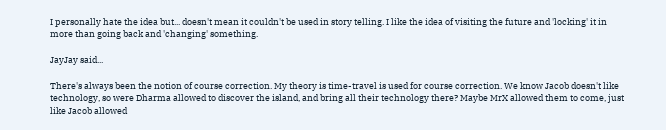I personally hate the idea but... doesn't mean it couldn't be used in story telling. I like the idea of visiting the future and 'locking' it in more than going back and 'changing' something.

JayJay said...

There's always been the notion of course correction. My theory is time-travel is used for course correction. We know Jacob doesn't like technology, so were Dharma allowed to discover the island, and bring all their technology there? Maybe MrX allowed them to come, just like Jacob allowed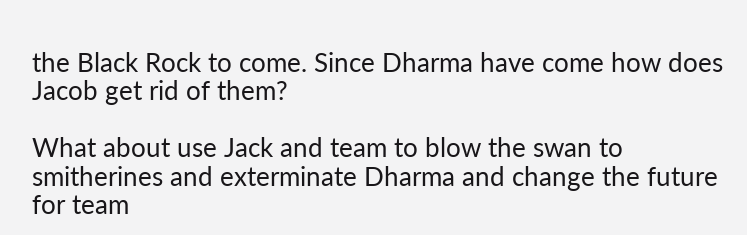the Black Rock to come. Since Dharma have come how does Jacob get rid of them?

What about use Jack and team to blow the swan to smitherines and exterminate Dharma and change the future for team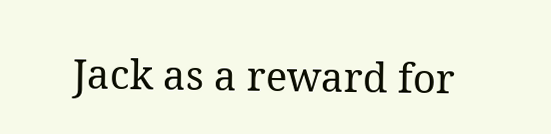Jack as a reward for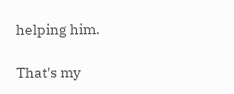helping him.

That's my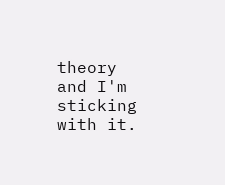theory and I'm sticking with it.